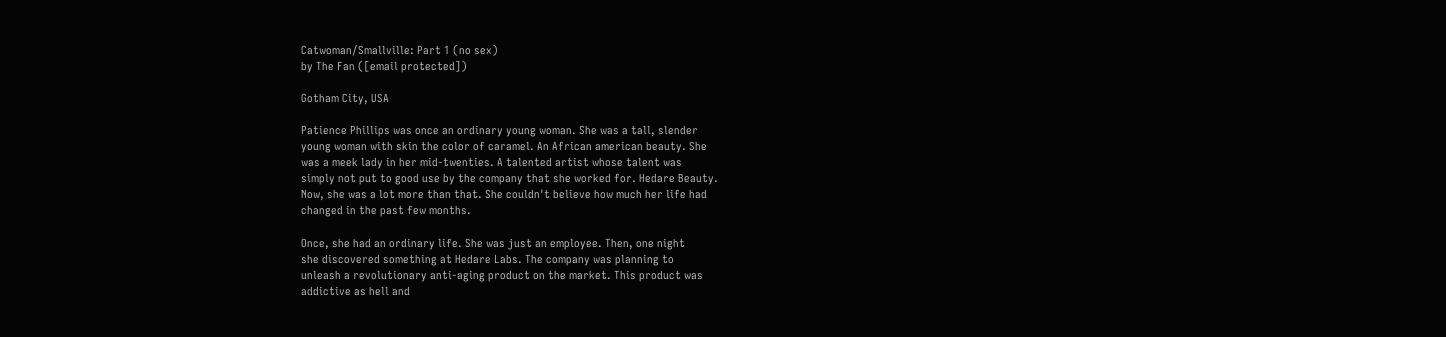Catwoman/Smallville: Part 1 (no sex)
by The Fan ([email protected])

Gotham City, USA

Patience Phillips was once an ordinary young woman. She was a tall, slender
young woman with skin the color of caramel. An African american beauty. She
was a meek lady in her mid-twenties. A talented artist whose talent was
simply not put to good use by the company that she worked for. Hedare Beauty.
Now, she was a lot more than that. She couldn't believe how much her life had
changed in the past few months.

Once, she had an ordinary life. She was just an employee. Then, one night
she discovered something at Hedare Labs. The company was planning to
unleash a revolutionary anti-aging product on the market. This product was
addictive as hell and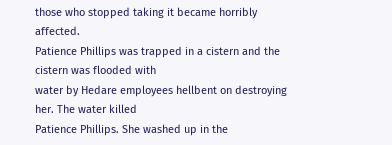those who stopped taking it became horribly affected.
Patience Phillips was trapped in a cistern and the cistern was flooded with
water by Hedare employees hellbent on destroying her. The water killed
Patience Phillips. She washed up in the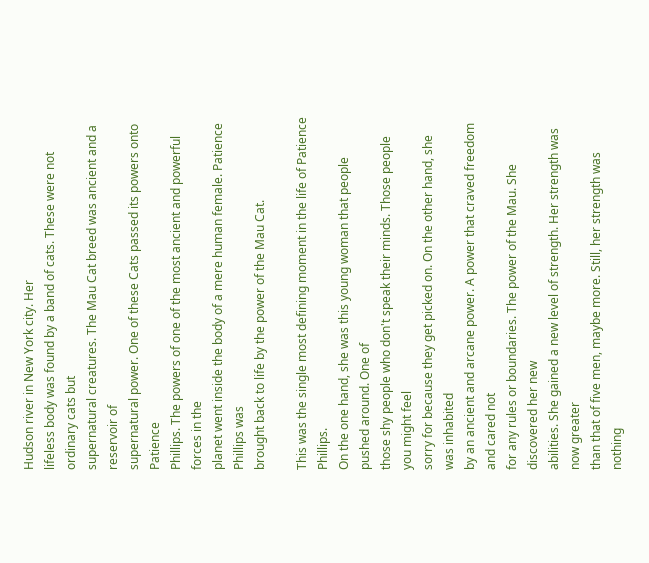Hudson river in New York city. Her
lifeless body was found by a band of cats. These were not ordinary cats but
supernatural creatures. The Mau Cat breed was ancient and a reservoir of
supernatural power. One of these Cats passed its powers onto Patience
Phillips. The powers of one of the most ancient and powerful forces in the
planet went inside the body of a mere human female. Patience Phillips was
brought back to life by the power of the Mau Cat.

This was the single most defining moment in the life of Patience Phillips.
On the one hand, she was this young woman that people pushed around. One of
those shy people who don't speak their minds. Those people you might feel
sorry for because they get picked on. On the other hand, she was inhabited
by an ancient and arcane power. A power that craved freedom and cared not
for any rules or boundaries. The power of the Mau. She discovered her new
abilities. She gained a new level of strength. Her strength was now greater
than that of five men, maybe more. Still, her strength was nothing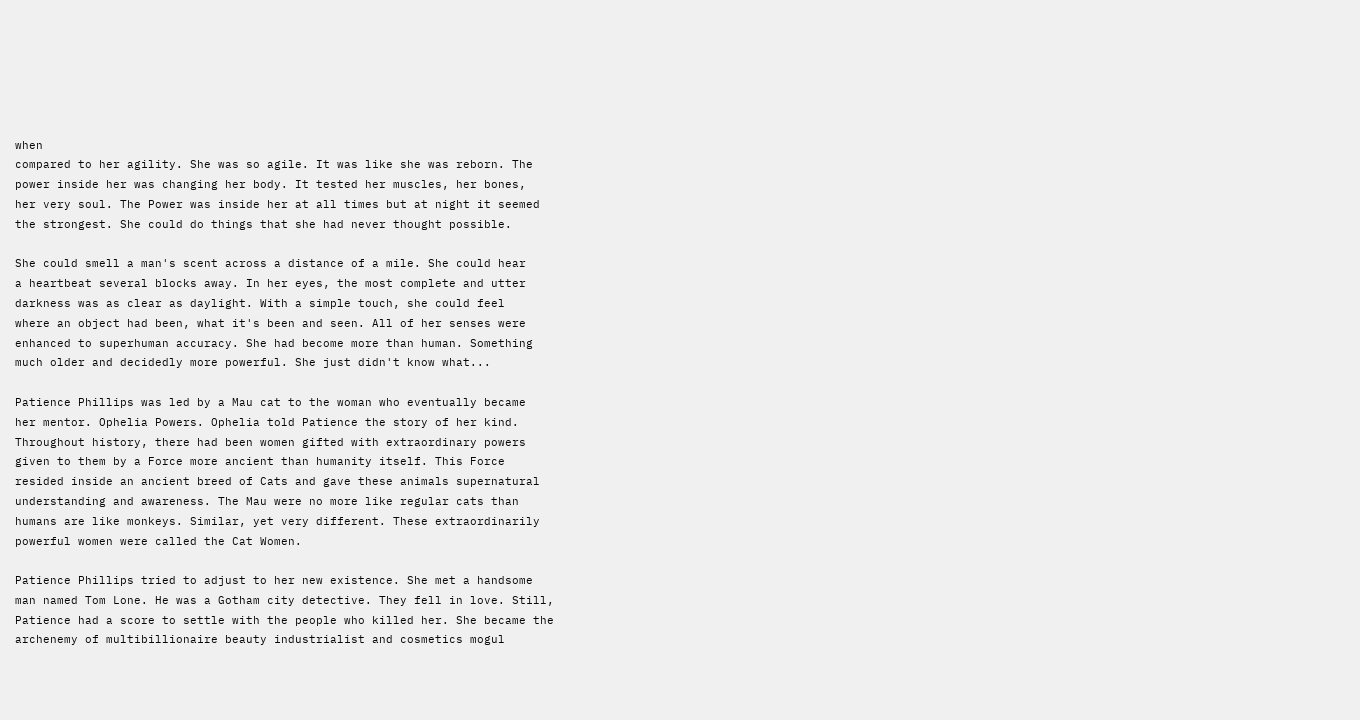when
compared to her agility. She was so agile. It was like she was reborn. The
power inside her was changing her body. It tested her muscles, her bones,
her very soul. The Power was inside her at all times but at night it seemed
the strongest. She could do things that she had never thought possible.

She could smell a man's scent across a distance of a mile. She could hear
a heartbeat several blocks away. In her eyes, the most complete and utter
darkness was as clear as daylight. With a simple touch, she could feel
where an object had been, what it's been and seen. All of her senses were
enhanced to superhuman accuracy. She had become more than human. Something
much older and decidedly more powerful. She just didn't know what...

Patience Phillips was led by a Mau cat to the woman who eventually became
her mentor. Ophelia Powers. Ophelia told Patience the story of her kind.
Throughout history, there had been women gifted with extraordinary powers
given to them by a Force more ancient than humanity itself. This Force
resided inside an ancient breed of Cats and gave these animals supernatural
understanding and awareness. The Mau were no more like regular cats than
humans are like monkeys. Similar, yet very different. These extraordinarily
powerful women were called the Cat Women.

Patience Phillips tried to adjust to her new existence. She met a handsome
man named Tom Lone. He was a Gotham city detective. They fell in love. Still,
Patience had a score to settle with the people who killed her. She became the
archenemy of multibillionaire beauty industrialist and cosmetics mogul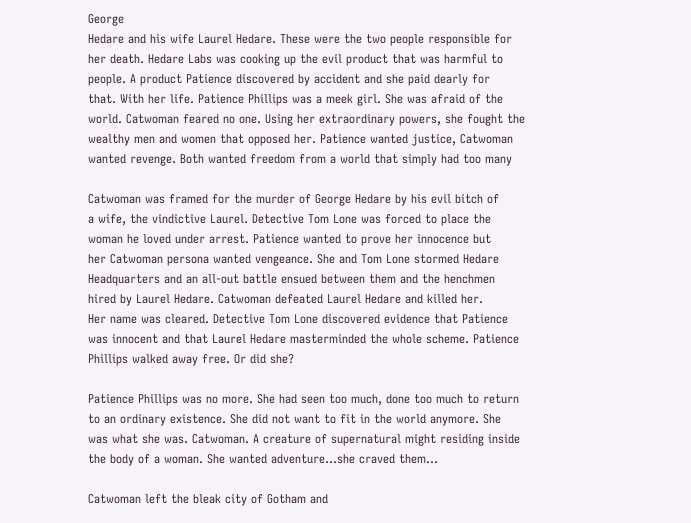George
Hedare and his wife Laurel Hedare. These were the two people responsible for
her death. Hedare Labs was cooking up the evil product that was harmful to
people. A product Patience discovered by accident and she paid dearly for
that. With her life. Patience Phillips was a meek girl. She was afraid of the
world. Catwoman feared no one. Using her extraordinary powers, she fought the
wealthy men and women that opposed her. Patience wanted justice, Catwoman
wanted revenge. Both wanted freedom from a world that simply had too many

Catwoman was framed for the murder of George Hedare by his evil bitch of
a wife, the vindictive Laurel. Detective Tom Lone was forced to place the
woman he loved under arrest. Patience wanted to prove her innocence but
her Catwoman persona wanted vengeance. She and Tom Lone stormed Hedare
Headquarters and an all-out battle ensued between them and the henchmen
hired by Laurel Hedare. Catwoman defeated Laurel Hedare and killed her.
Her name was cleared. Detective Tom Lone discovered evidence that Patience
was innocent and that Laurel Hedare masterminded the whole scheme. Patience
Phillips walked away free. Or did she?

Patience Phillips was no more. She had seen too much, done too much to return
to an ordinary existence. She did not want to fit in the world anymore. She
was what she was. Catwoman. A creature of supernatural might residing inside
the body of a woman. She wanted adventure...she craved them...

Catwoman left the bleak city of Gotham and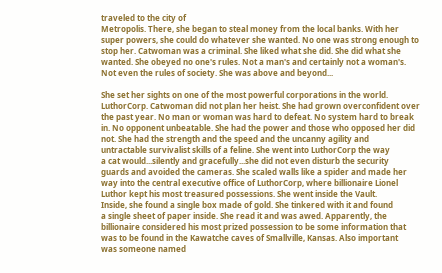traveled to the city of
Metropolis. There, she began to steal money from the local banks. With her
super powers, she could do whatever she wanted. No one was strong enough to
stop her. Catwoman was a criminal. She liked what she did. She did what she
wanted. She obeyed no one's rules. Not a man's and certainly not a woman's.
Not even the rules of society. She was above and beyond...

She set her sights on one of the most powerful corporations in the world.
LuthorCorp. Catwoman did not plan her heist. She had grown overconfident over
the past year. No man or woman was hard to defeat. No system hard to break
in. No opponent unbeatable. She had the power and those who opposed her did
not. She had the strength and the speed and the uncanny agility and
untractable survivalist skills of a feline. She went into LuthorCorp the way
a cat would...silently and gracefully...she did not even disturb the security
guards and avoided the cameras. She scaled walls like a spider and made her
way into the central executive office of LuthorCorp, where billionaire Lionel
Luthor kept his most treasured possessions. She went inside the Vault.
Inside, she found a single box made of gold. She tinkered with it and found
a single sheet of paper inside. She read it and was awed. Apparently, the
billionaire considered his most prized possession to be some information that
was to be found in the Kawatche caves of Smallville, Kansas. Also important
was someone named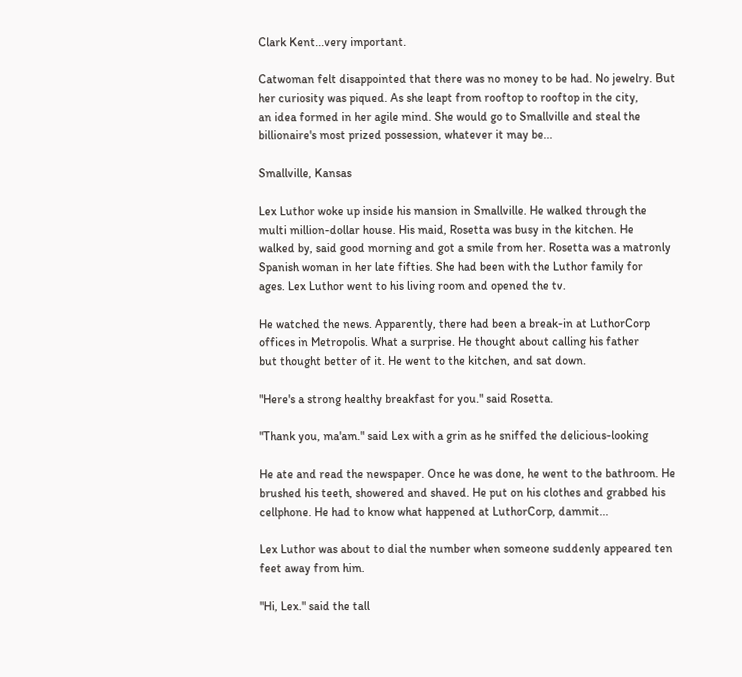Clark Kent...very important.

Catwoman felt disappointed that there was no money to be had. No jewelry. But
her curiosity was piqued. As she leapt from rooftop to rooftop in the city,
an idea formed in her agile mind. She would go to Smallville and steal the
billionaire's most prized possession, whatever it may be...

Smallville, Kansas

Lex Luthor woke up inside his mansion in Smallville. He walked through the
multi million-dollar house. His maid, Rosetta was busy in the kitchen. He
walked by, said good morning and got a smile from her. Rosetta was a matronly
Spanish woman in her late fifties. She had been with the Luthor family for
ages. Lex Luthor went to his living room and opened the tv.

He watched the news. Apparently, there had been a break-in at LuthorCorp
offices in Metropolis. What a surprise. He thought about calling his father
but thought better of it. He went to the kitchen, and sat down.

"Here's a strong healthy breakfast for you." said Rosetta.

"Thank you, ma'am." said Lex with a grin as he sniffed the delicious-looking

He ate and read the newspaper. Once he was done, he went to the bathroom. He
brushed his teeth, showered and shaved. He put on his clothes and grabbed his
cellphone. He had to know what happened at LuthorCorp, dammit...

Lex Luthor was about to dial the number when someone suddenly appeared ten
feet away from him.

"Hi, Lex." said the tall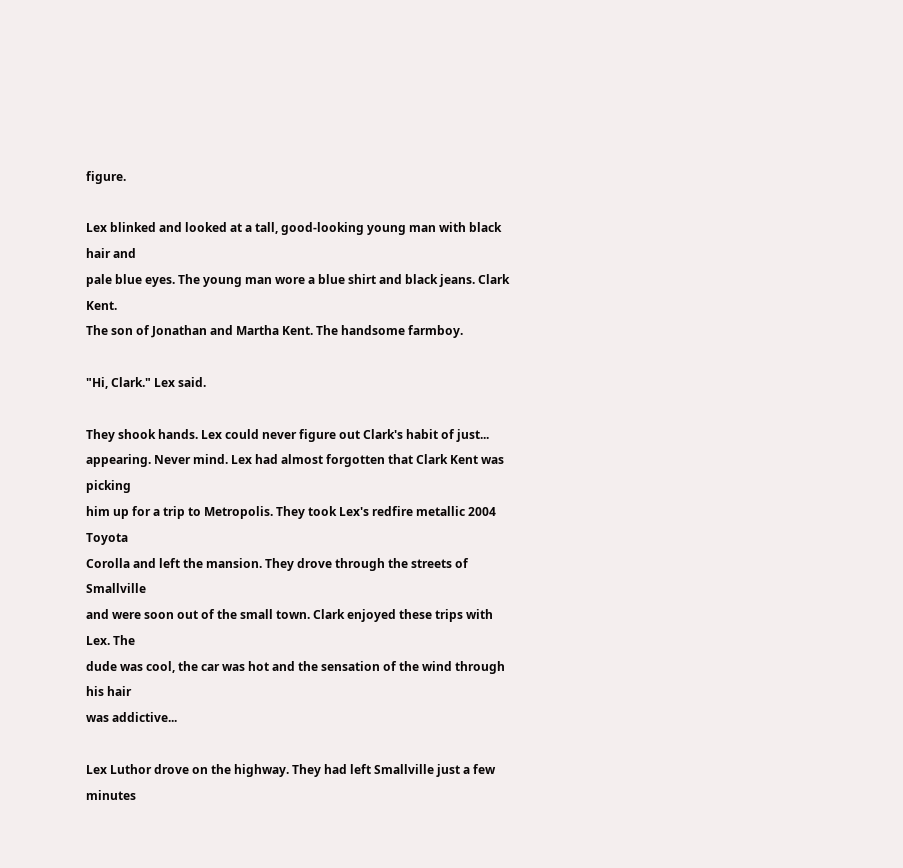figure.

Lex blinked and looked at a tall, good-looking young man with black hair and
pale blue eyes. The young man wore a blue shirt and black jeans. Clark Kent.
The son of Jonathan and Martha Kent. The handsome farmboy.

"Hi, Clark." Lex said.

They shook hands. Lex could never figure out Clark's habit of just...
appearing. Never mind. Lex had almost forgotten that Clark Kent was picking
him up for a trip to Metropolis. They took Lex's redfire metallic 2004 Toyota
Corolla and left the mansion. They drove through the streets of Smallville
and were soon out of the small town. Clark enjoyed these trips with Lex. The
dude was cool, the car was hot and the sensation of the wind through his hair
was addictive...

Lex Luthor drove on the highway. They had left Smallville just a few minutes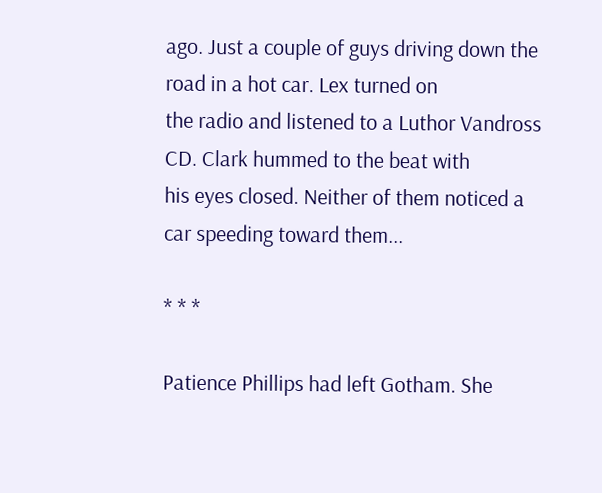ago. Just a couple of guys driving down the road in a hot car. Lex turned on
the radio and listened to a Luthor Vandross CD. Clark hummed to the beat with
his eyes closed. Neither of them noticed a car speeding toward them...

* * *

Patience Phillips had left Gotham. She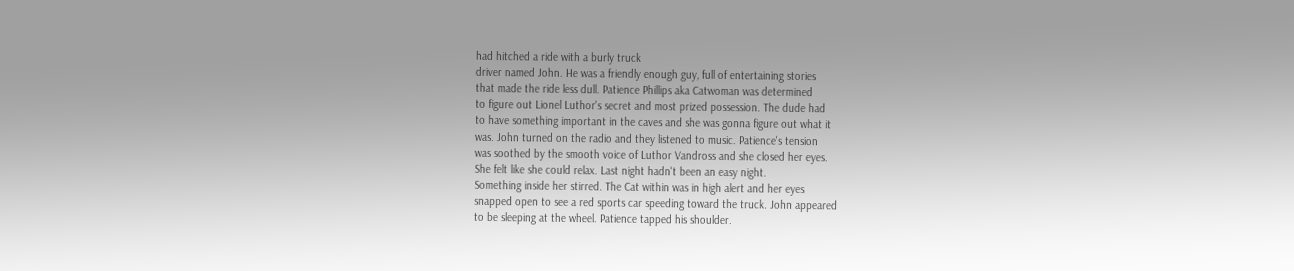had hitched a ride with a burly truck
driver named John. He was a friendly enough guy, full of entertaining stories
that made the ride less dull. Patience Phillips aka Catwoman was determined
to figure out Lionel Luthor's secret and most prized possession. The dude had
to have something important in the caves and she was gonna figure out what it
was. John turned on the radio and they listened to music. Patience's tension
was soothed by the smooth voice of Luthor Vandross and she closed her eyes.
She felt like she could relax. Last night hadn't been an easy night.
Something inside her stirred. The Cat within was in high alert and her eyes
snapped open to see a red sports car speeding toward the truck. John appeared
to be sleeping at the wheel. Patience tapped his shoulder.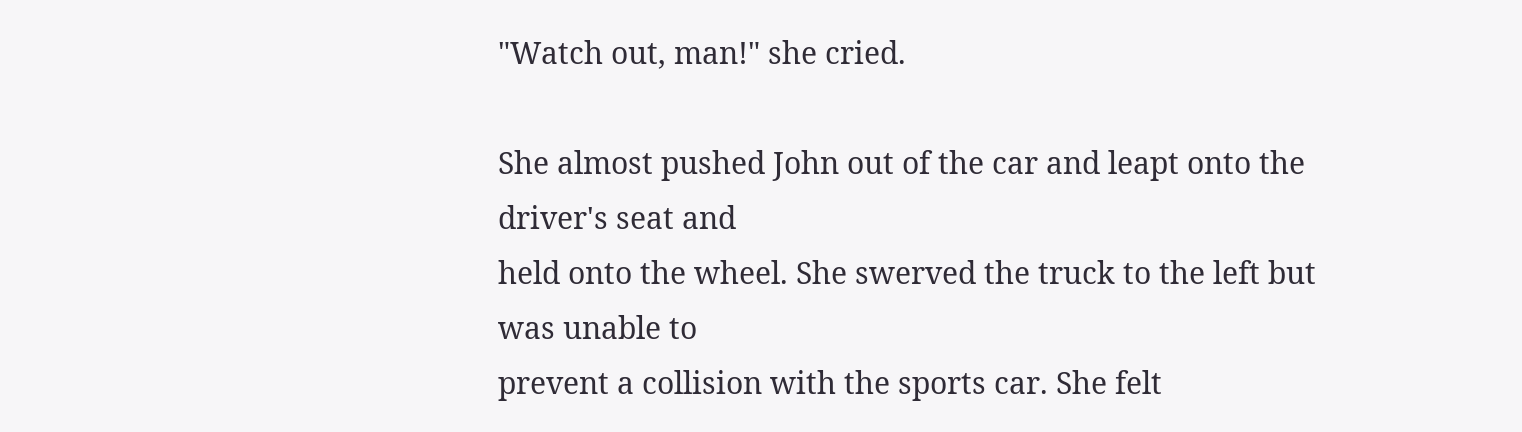"Watch out, man!" she cried.

She almost pushed John out of the car and leapt onto the driver's seat and
held onto the wheel. She swerved the truck to the left but was unable to
prevent a collision with the sports car. She felt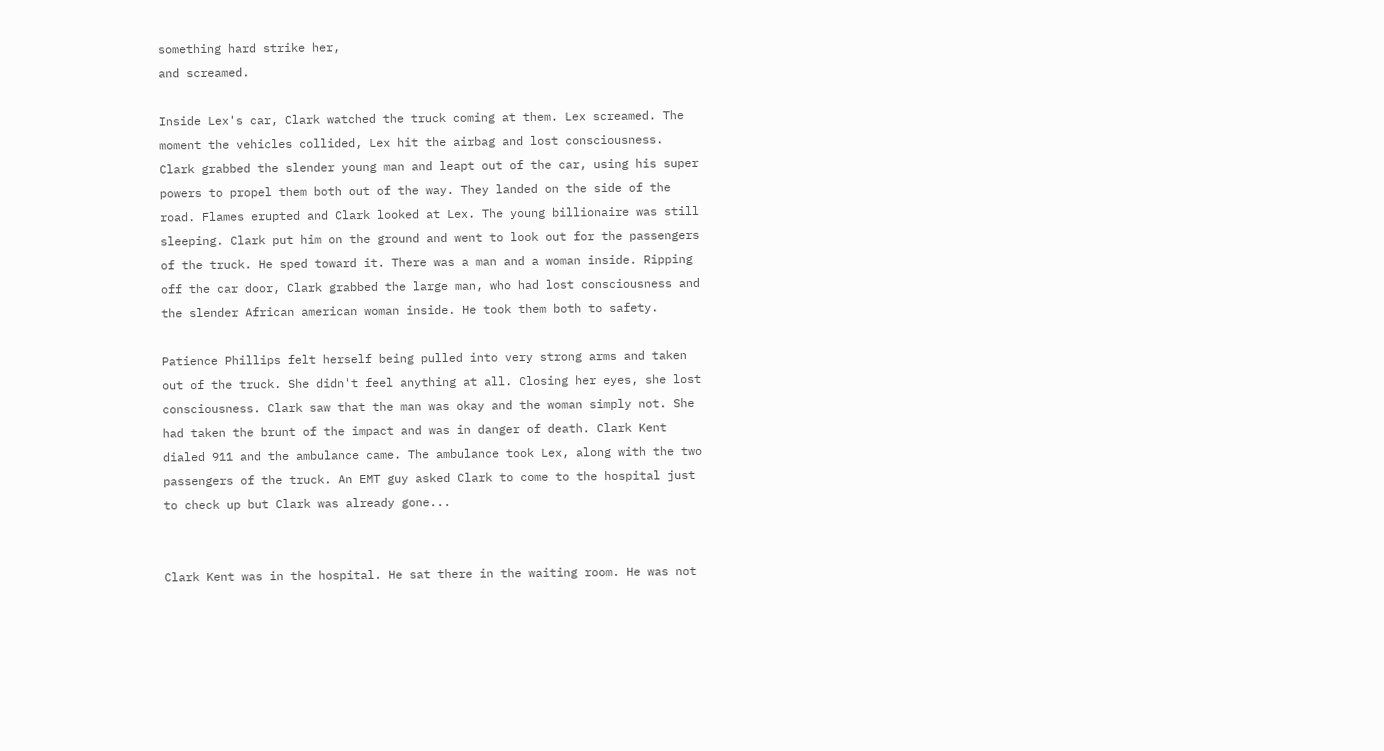something hard strike her,
and screamed.

Inside Lex's car, Clark watched the truck coming at them. Lex screamed. The
moment the vehicles collided, Lex hit the airbag and lost consciousness.
Clark grabbed the slender young man and leapt out of the car, using his super
powers to propel them both out of the way. They landed on the side of the
road. Flames erupted and Clark looked at Lex. The young billionaire was still
sleeping. Clark put him on the ground and went to look out for the passengers
of the truck. He sped toward it. There was a man and a woman inside. Ripping
off the car door, Clark grabbed the large man, who had lost consciousness and
the slender African american woman inside. He took them both to safety.

Patience Phillips felt herself being pulled into very strong arms and taken
out of the truck. She didn't feel anything at all. Closing her eyes, she lost
consciousness. Clark saw that the man was okay and the woman simply not. She
had taken the brunt of the impact and was in danger of death. Clark Kent
dialed 911 and the ambulance came. The ambulance took Lex, along with the two
passengers of the truck. An EMT guy asked Clark to come to the hospital just
to check up but Clark was already gone...


Clark Kent was in the hospital. He sat there in the waiting room. He was not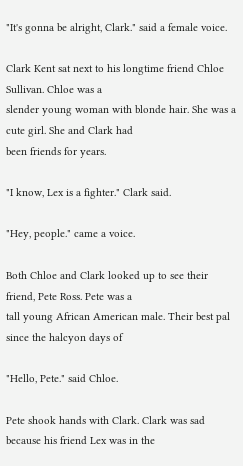"It's gonna be alright, Clark." said a female voice.

Clark Kent sat next to his longtime friend Chloe Sullivan. Chloe was a
slender young woman with blonde hair. She was a cute girl. She and Clark had
been friends for years.

"I know, Lex is a fighter." Clark said.

"Hey, people." came a voice.

Both Chloe and Clark looked up to see their friend, Pete Ross. Pete was a
tall young African American male. Their best pal since the halcyon days of

"Hello, Pete." said Chloe.

Pete shook hands with Clark. Clark was sad because his friend Lex was in the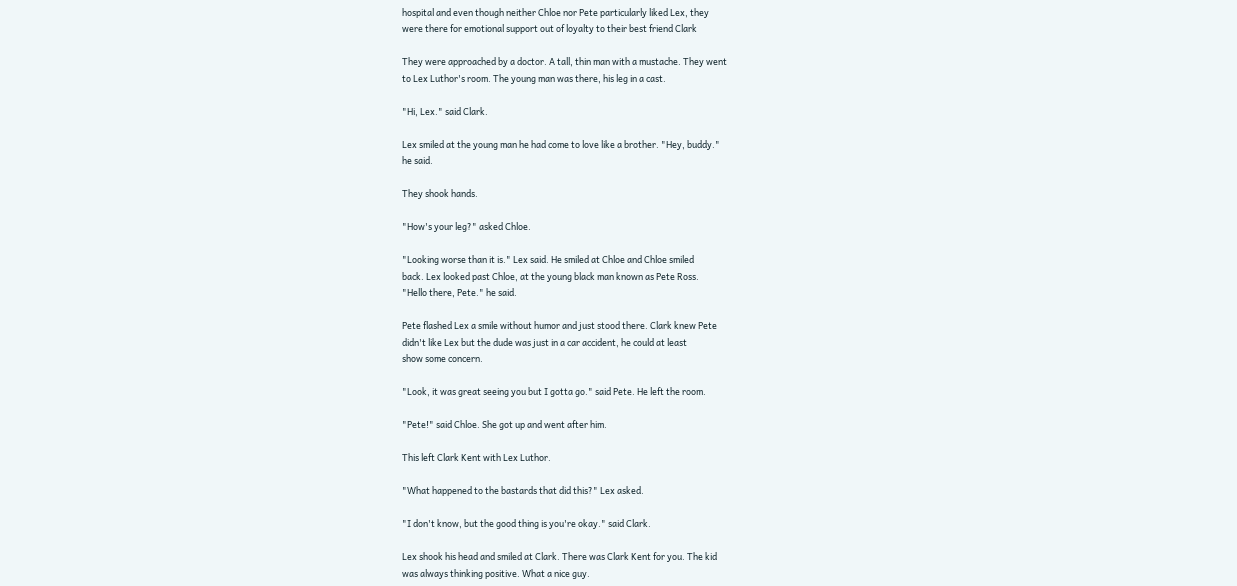hospital and even though neither Chloe nor Pete particularly liked Lex, they
were there for emotional support out of loyalty to their best friend Clark

They were approached by a doctor. A tall, thin man with a mustache. They went
to Lex Luthor's room. The young man was there, his leg in a cast.

"Hi, Lex." said Clark.

Lex smiled at the young man he had come to love like a brother. "Hey, buddy."
he said.

They shook hands.

"How's your leg?" asked Chloe.

"Looking worse than it is." Lex said. He smiled at Chloe and Chloe smiled
back. Lex looked past Chloe, at the young black man known as Pete Ross.
"Hello there, Pete." he said.

Pete flashed Lex a smile without humor and just stood there. Clark knew Pete
didn't like Lex but the dude was just in a car accident, he could at least
show some concern.

"Look, it was great seeing you but I gotta go." said Pete. He left the room.

"Pete!" said Chloe. She got up and went after him.

This left Clark Kent with Lex Luthor.

"What happened to the bastards that did this?" Lex asked.

"I don't know, but the good thing is you're okay." said Clark.

Lex shook his head and smiled at Clark. There was Clark Kent for you. The kid
was always thinking positive. What a nice guy.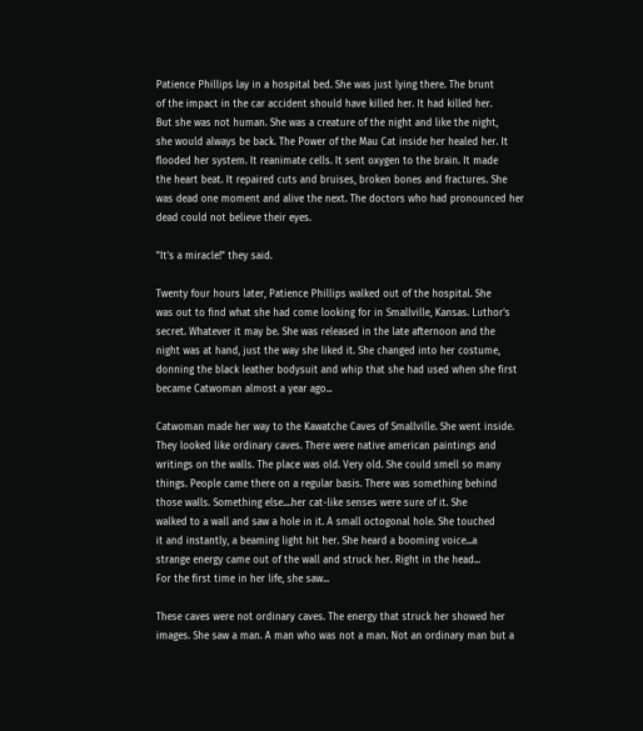Patience Phillips lay in a hospital bed. She was just lying there. The brunt
of the impact in the car accident should have killed her. It had killed her.
But she was not human. She was a creature of the night and like the night,
she would always be back. The Power of the Mau Cat inside her healed her. It
flooded her system. It reanimate cells. It sent oxygen to the brain. It made
the heart beat. It repaired cuts and bruises, broken bones and fractures. She
was dead one moment and alive the next. The doctors who had pronounced her
dead could not believe their eyes.

"It's a miracle!" they said.

Twenty four hours later, Patience Phillips walked out of the hospital. She
was out to find what she had come looking for in Smallville, Kansas. Luthor's
secret. Whatever it may be. She was released in the late afternoon and the
night was at hand, just the way she liked it. She changed into her costume,
donning the black leather bodysuit and whip that she had used when she first
became Catwoman almost a year ago...

Catwoman made her way to the Kawatche Caves of Smallville. She went inside.
They looked like ordinary caves. There were native american paintings and
writings on the walls. The place was old. Very old. She could smell so many
things. People came there on a regular basis. There was something behind
those walls. Something else....her cat-like senses were sure of it. She
walked to a wall and saw a hole in it. A small octogonal hole. She touched
it and instantly, a beaming light hit her. She heard a booming voice...a
strange energy came out of the wall and struck her. Right in the head...
For the first time in her life, she saw...

These caves were not ordinary caves. The energy that struck her showed her
images. She saw a man. A man who was not a man. Not an ordinary man but a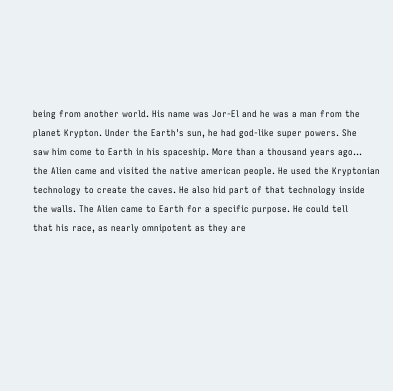being from another world. His name was Jor-El and he was a man from the
planet Krypton. Under the Earth's sun, he had god-like super powers. She
saw him come to Earth in his spaceship. More than a thousand years ago...
the Alien came and visited the native american people. He used the Kryptonian
technology to create the caves. He also hid part of that technology inside
the walls. The Alien came to Earth for a specific purpose. He could tell
that his race, as nearly omnipotent as they are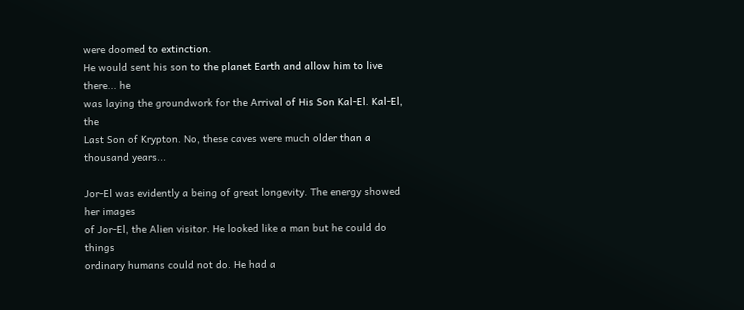were doomed to extinction.
He would sent his son to the planet Earth and allow him to live there... he
was laying the groundwork for the Arrival of His Son Kal-El. Kal-El, the
Last Son of Krypton. No, these caves were much older than a thousand years...

Jor-El was evidently a being of great longevity. The energy showed her images
of Jor-El, the Alien visitor. He looked like a man but he could do things
ordinary humans could not do. He had a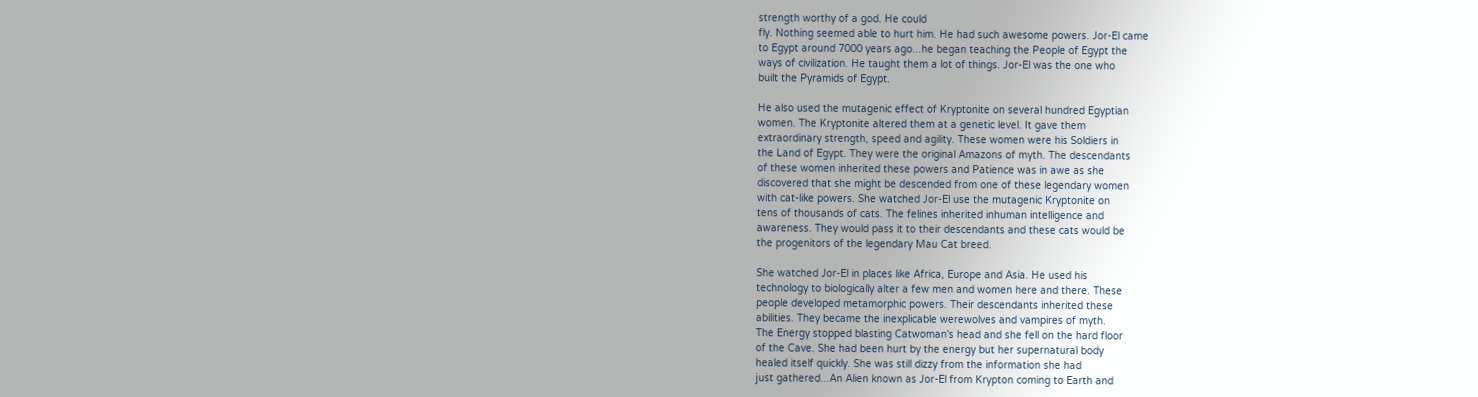strength worthy of a god. He could
fly. Nothing seemed able to hurt him. He had such awesome powers. Jor-El came
to Egypt around 7000 years ago...he began teaching the People of Egypt the
ways of civilization. He taught them a lot of things. Jor-El was the one who
built the Pyramids of Egypt.

He also used the mutagenic effect of Kryptonite on several hundred Egyptian
women. The Kryptonite altered them at a genetic level. It gave them
extraordinary strength, speed and agility. These women were his Soldiers in
the Land of Egypt. They were the original Amazons of myth. The descendants
of these women inherited these powers and Patience was in awe as she
discovered that she might be descended from one of these legendary women
with cat-like powers. She watched Jor-El use the mutagenic Kryptonite on
tens of thousands of cats. The felines inherited inhuman intelligence and
awareness. They would pass it to their descendants and these cats would be
the progenitors of the legendary Mau Cat breed.

She watched Jor-El in places like Africa, Europe and Asia. He used his
technology to biologically alter a few men and women here and there. These
people developed metamorphic powers. Their descendants inherited these
abilities. They became the inexplicable werewolves and vampires of myth.
The Energy stopped blasting Catwoman's head and she fell on the hard floor
of the Cave. She had been hurt by the energy but her supernatural body
healed itself quickly. She was still dizzy from the information she had
just gathered...An Alien known as Jor-El from Krypton coming to Earth and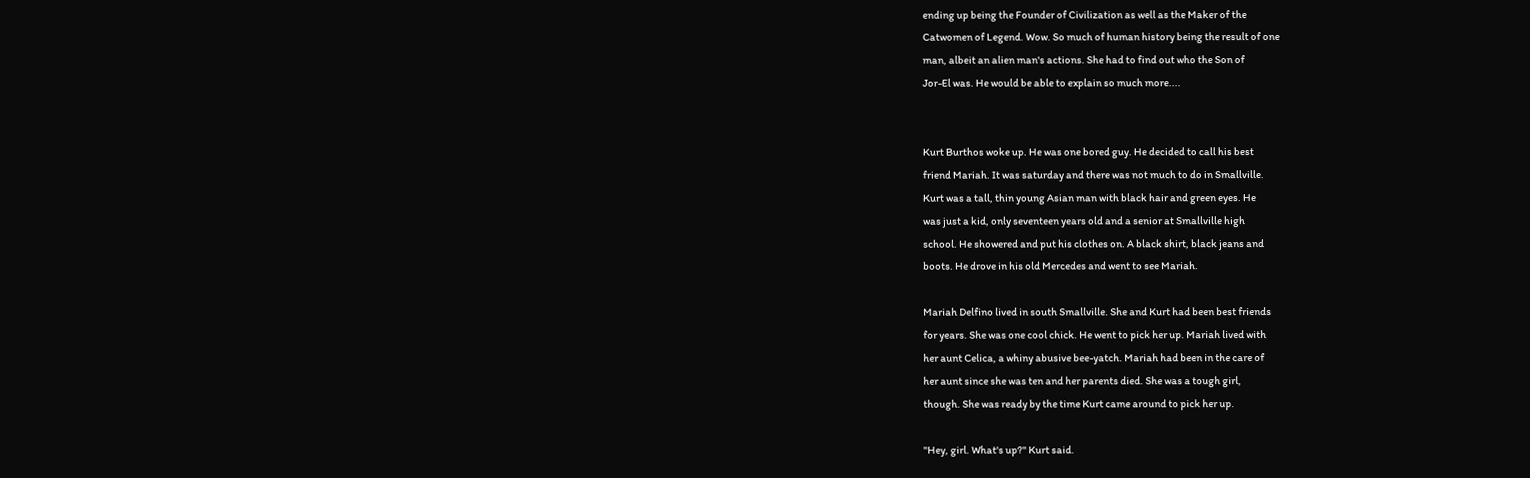ending up being the Founder of Civilization as well as the Maker of the
Catwomen of Legend. Wow. So much of human history being the result of one
man, albeit an alien man's actions. She had to find out who the Son of
Jor-El was. He would be able to explain so much more....


Kurt Burthos woke up. He was one bored guy. He decided to call his best
friend Mariah. It was saturday and there was not much to do in Smallville.
Kurt was a tall, thin young Asian man with black hair and green eyes. He
was just a kid, only seventeen years old and a senior at Smallville high
school. He showered and put his clothes on. A black shirt, black jeans and
boots. He drove in his old Mercedes and went to see Mariah.

Mariah Delfino lived in south Smallville. She and Kurt had been best friends
for years. She was one cool chick. He went to pick her up. Mariah lived with
her aunt Celica, a whiny abusive bee-yatch. Mariah had been in the care of
her aunt since she was ten and her parents died. She was a tough girl,
though. She was ready by the time Kurt came around to pick her up.

"Hey, girl. What's up?" Kurt said.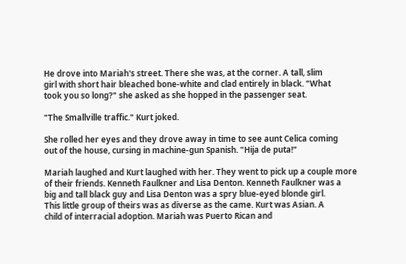He drove into Mariah's street. There she was, at the corner. A tall, slim
girl with short hair bleached bone-white and clad entirely in black. "What
took you so long?" she asked as she hopped in the passenger seat.

"The Smallville traffic." Kurt joked.

She rolled her eyes and they drove away in time to see aunt Celica coming
out of the house, cursing in machine-gun Spanish. "Hija de puta!"

Mariah laughed and Kurt laughed with her. They went to pick up a couple more
of their friends. Kenneth Faulkner and Lisa Denton. Kenneth Faulkner was a
big and tall black guy and Lisa Denton was a spry blue-eyed blonde girl.
This little group of theirs was as diverse as the came. Kurt was Asian. A
child of interracial adoption. Mariah was Puerto Rican and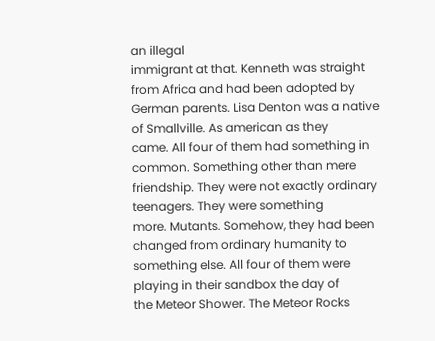an illegal
immigrant at that. Kenneth was straight from Africa and had been adopted by
German parents. Lisa Denton was a native of Smallville. As american as they
came. All four of them had something in common. Something other than mere
friendship. They were not exactly ordinary teenagers. They were something
more. Mutants. Somehow, they had been changed from ordinary humanity to
something else. All four of them were playing in their sandbox the day of
the Meteor Shower. The Meteor Rocks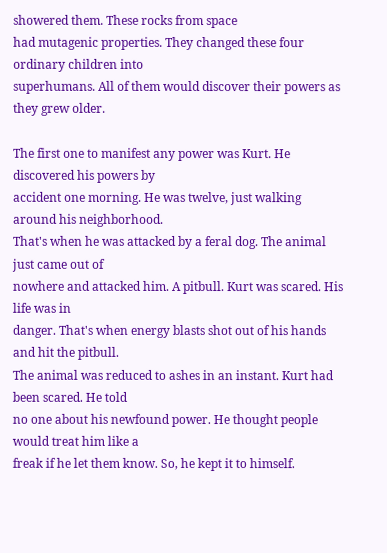showered them. These rocks from space
had mutagenic properties. They changed these four ordinary children into
superhumans. All of them would discover their powers as they grew older.

The first one to manifest any power was Kurt. He discovered his powers by
accident one morning. He was twelve, just walking around his neighborhood.
That's when he was attacked by a feral dog. The animal just came out of
nowhere and attacked him. A pitbull. Kurt was scared. His life was in
danger. That's when energy blasts shot out of his hands and hit the pitbull.
The animal was reduced to ashes in an instant. Kurt had been scared. He told
no one about his newfound power. He thought people would treat him like a
freak if he let them know. So, he kept it to himself.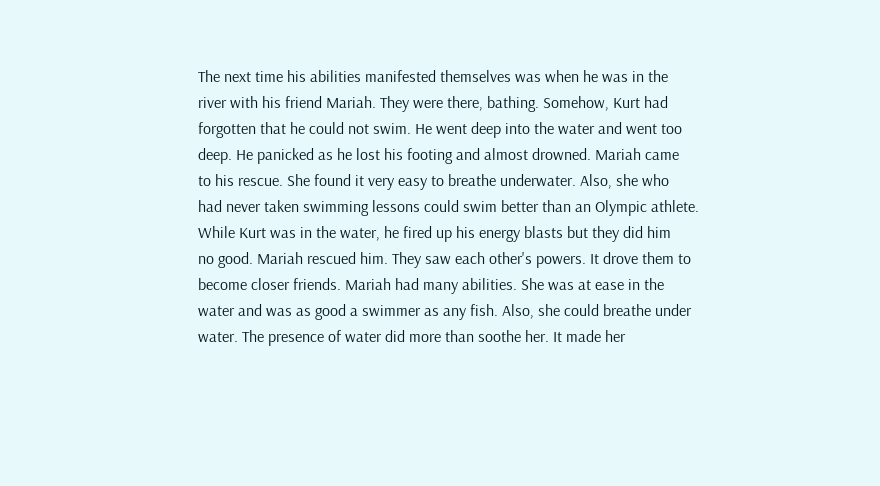The next time his abilities manifested themselves was when he was in the
river with his friend Mariah. They were there, bathing. Somehow, Kurt had
forgotten that he could not swim. He went deep into the water and went too
deep. He panicked as he lost his footing and almost drowned. Mariah came
to his rescue. She found it very easy to breathe underwater. Also, she who
had never taken swimming lessons could swim better than an Olympic athlete.
While Kurt was in the water, he fired up his energy blasts but they did him
no good. Mariah rescued him. They saw each other's powers. It drove them to
become closer friends. Mariah had many abilities. She was at ease in the
water and was as good a swimmer as any fish. Also, she could breathe under
water. The presence of water did more than soothe her. It made her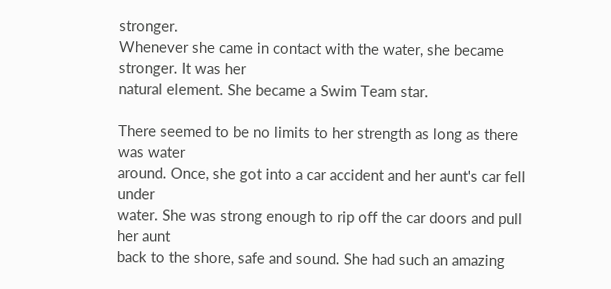stronger.
Whenever she came in contact with the water, she became stronger. It was her
natural element. She became a Swim Team star.

There seemed to be no limits to her strength as long as there was water
around. Once, she got into a car accident and her aunt's car fell under
water. She was strong enough to rip off the car doors and pull her aunt
back to the shore, safe and sound. She had such an amazing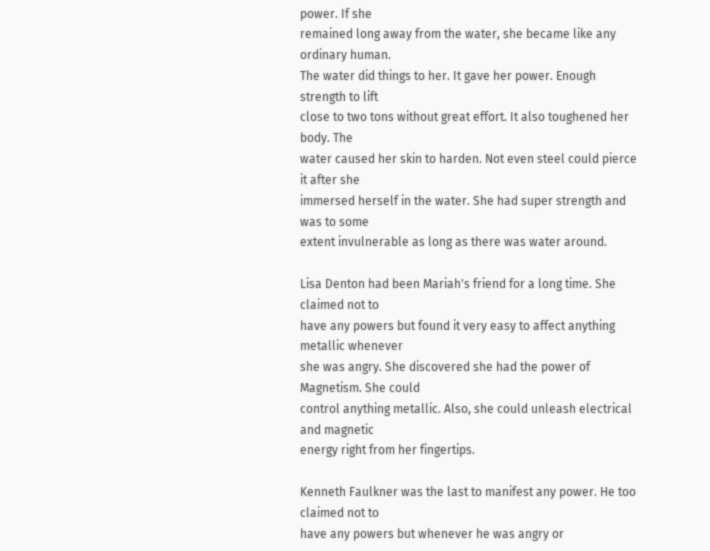power. If she
remained long away from the water, she became like any ordinary human.
The water did things to her. It gave her power. Enough strength to lift
close to two tons without great effort. It also toughened her body. The
water caused her skin to harden. Not even steel could pierce it after she
immersed herself in the water. She had super strength and was to some
extent invulnerable as long as there was water around.

Lisa Denton had been Mariah's friend for a long time. She claimed not to
have any powers but found it very easy to affect anything metallic whenever
she was angry. She discovered she had the power of Magnetism. She could
control anything metallic. Also, she could unleash electrical and magnetic
energy right from her fingertips.

Kenneth Faulkner was the last to manifest any power. He too claimed not to
have any powers but whenever he was angry or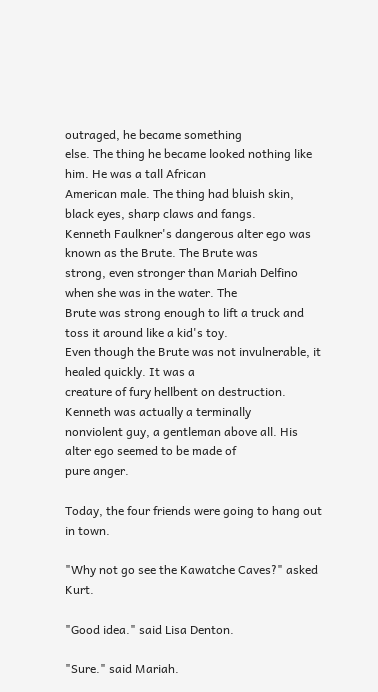outraged, he became something
else. The thing he became looked nothing like him. He was a tall African
American male. The thing had bluish skin, black eyes, sharp claws and fangs.
Kenneth Faulkner's dangerous alter ego was known as the Brute. The Brute was
strong, even stronger than Mariah Delfino when she was in the water. The
Brute was strong enough to lift a truck and toss it around like a kid's toy.
Even though the Brute was not invulnerable, it healed quickly. It was a
creature of fury hellbent on destruction. Kenneth was actually a terminally
nonviolent guy, a gentleman above all. His alter ego seemed to be made of
pure anger.

Today, the four friends were going to hang out in town.

"Why not go see the Kawatche Caves?" asked Kurt.

"Good idea." said Lisa Denton.

"Sure." said Mariah.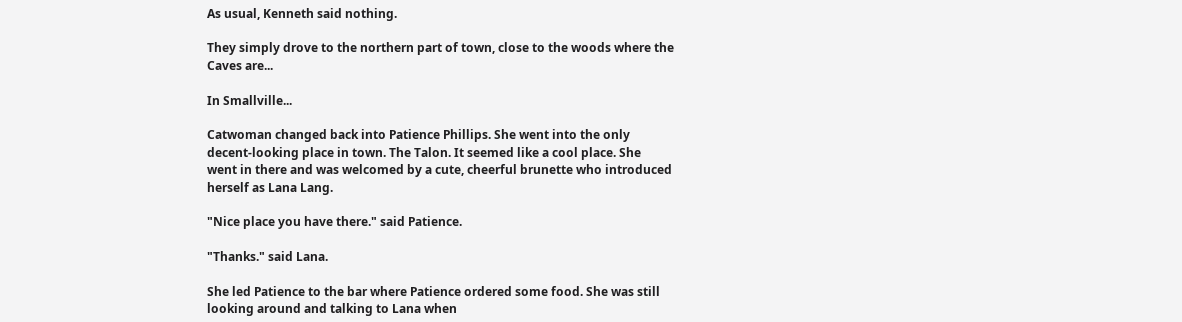As usual, Kenneth said nothing.

They simply drove to the northern part of town, close to the woods where the
Caves are...

In Smallville...

Catwoman changed back into Patience Phillips. She went into the only
decent-looking place in town. The Talon. It seemed like a cool place. She
went in there and was welcomed by a cute, cheerful brunette who introduced
herself as Lana Lang.

"Nice place you have there." said Patience.

"Thanks." said Lana.

She led Patience to the bar where Patience ordered some food. She was still
looking around and talking to Lana when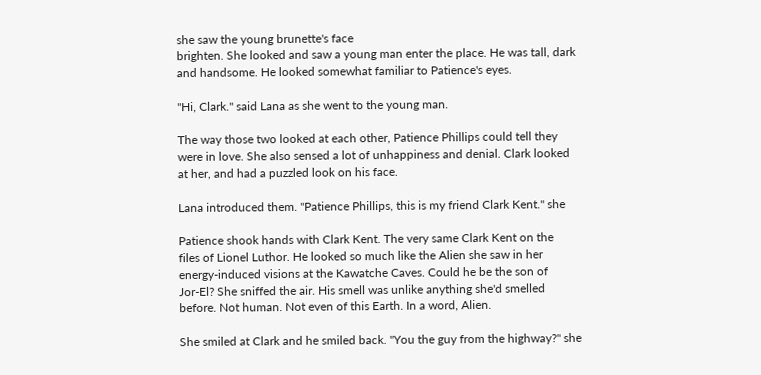she saw the young brunette's face
brighten. She looked and saw a young man enter the place. He was tall, dark
and handsome. He looked somewhat familiar to Patience's eyes.

"Hi, Clark." said Lana as she went to the young man.

The way those two looked at each other, Patience Phillips could tell they
were in love. She also sensed a lot of unhappiness and denial. Clark looked
at her, and had a puzzled look on his face.

Lana introduced them. "Patience Phillips, this is my friend Clark Kent." she

Patience shook hands with Clark Kent. The very same Clark Kent on the
files of Lionel Luthor. He looked so much like the Alien she saw in her
energy-induced visions at the Kawatche Caves. Could he be the son of
Jor-El? She sniffed the air. His smell was unlike anything she'd smelled
before. Not human. Not even of this Earth. In a word, Alien.

She smiled at Clark and he smiled back. "You the guy from the highway?" she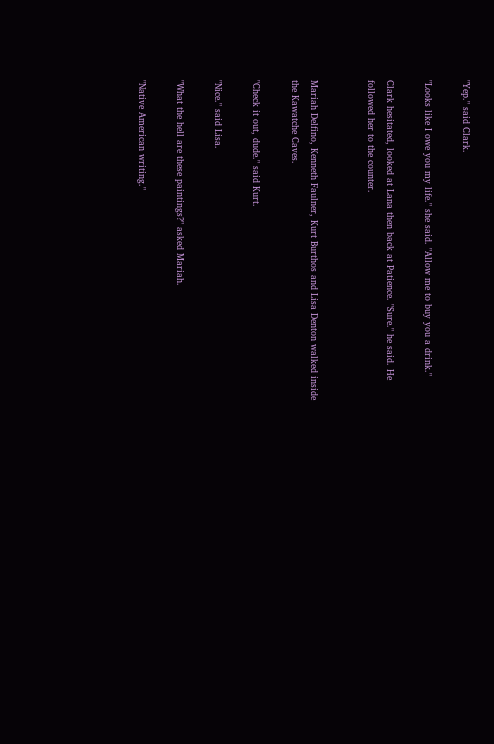"Yep." said Clark.

"Looks like I owe you my life." she said. "Allow me to buy you a drink."

Clark hesitated, looked at Lana then back at Patience. "Sure." he said. He
followed her to the counter.


Mariah Delfino, Kenneth Faulner, Kurt Burthos and Lisa Denton walked inside
the Kawatche Caves.

"Check it out, dude." said Kurt.

"Nice." said Lisa.

"What the hell are these paintings?" asked Mariah.

"Native American writing."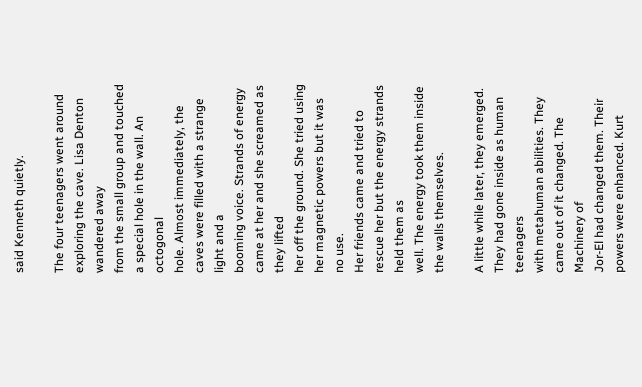said Kenneth quietly.

The four teenagers went around exploring the cave. Lisa Denton wandered away
from the small group and touched a special hole in the wall. An octogonal
hole. Almost immediately, the caves were filled with a strange light and a
booming voice. Strands of energy came at her and she screamed as they lifted
her off the ground. She tried using her magnetic powers but it was no use.
Her friends came and tried to rescue her but the energy strands held them as
well. The energy took them inside the walls themselves.

A little while later, they emerged. They had gone inside as human teenagers
with metahuman abilities. They came out of it changed. The Machinery of
Jor-El had changed them. Their powers were enhanced. Kurt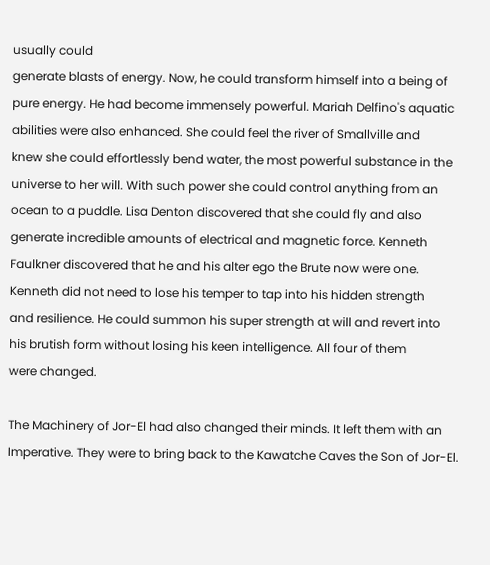usually could
generate blasts of energy. Now, he could transform himself into a being of
pure energy. He had become immensely powerful. Mariah Delfino's aquatic
abilities were also enhanced. She could feel the river of Smallville and
knew she could effortlessly bend water, the most powerful substance in the
universe to her will. With such power she could control anything from an
ocean to a puddle. Lisa Denton discovered that she could fly and also
generate incredible amounts of electrical and magnetic force. Kenneth
Faulkner discovered that he and his alter ego the Brute now were one.
Kenneth did not need to lose his temper to tap into his hidden strength
and resilience. He could summon his super strength at will and revert into
his brutish form without losing his keen intelligence. All four of them
were changed.

The Machinery of Jor-El had also changed their minds. It left them with an
Imperative. They were to bring back to the Kawatche Caves the Son of Jor-El.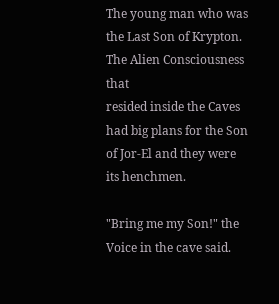The young man who was the Last Son of Krypton. The Alien Consciousness that
resided inside the Caves had big plans for the Son of Jor-El and they were
its henchmen.

"Bring me my Son!" the Voice in the cave said.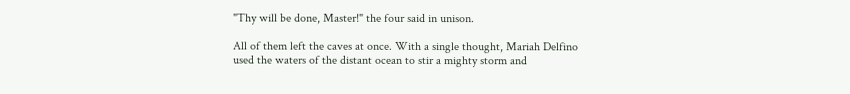"Thy will be done, Master!" the four said in unison.

All of them left the caves at once. With a single thought, Mariah Delfino
used the waters of the distant ocean to stir a mighty storm and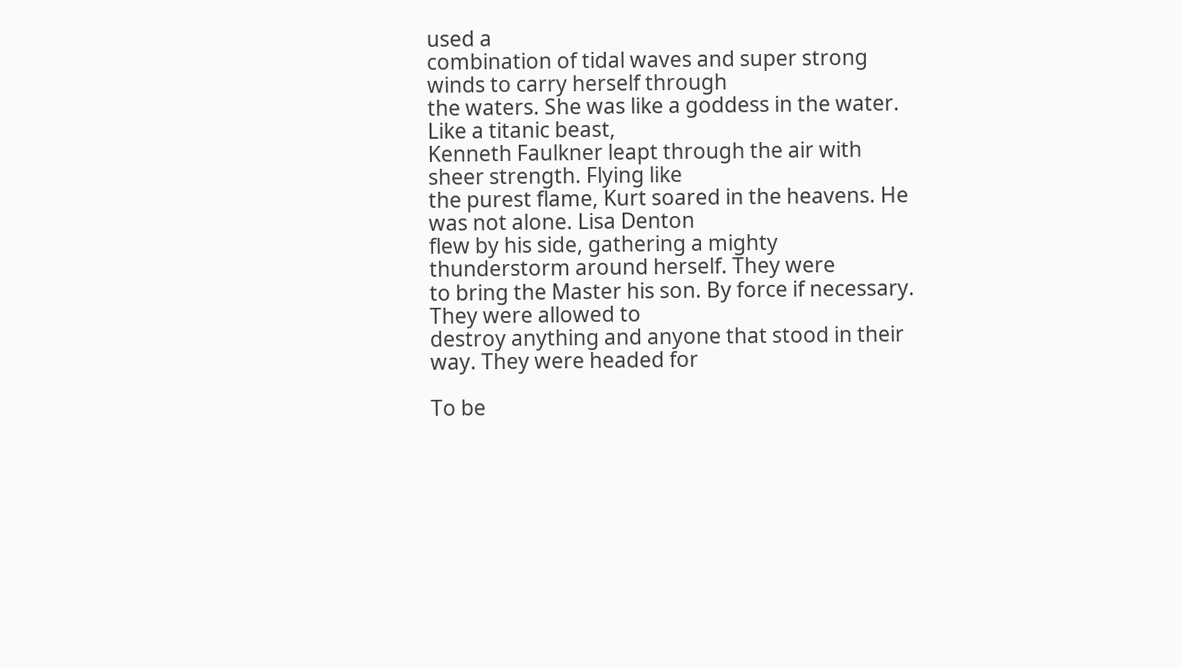used a
combination of tidal waves and super strong winds to carry herself through
the waters. She was like a goddess in the water. Like a titanic beast,
Kenneth Faulkner leapt through the air with sheer strength. Flying like
the purest flame, Kurt soared in the heavens. He was not alone. Lisa Denton
flew by his side, gathering a mighty thunderstorm around herself. They were
to bring the Master his son. By force if necessary. They were allowed to
destroy anything and anyone that stood in their way. They were headed for

To be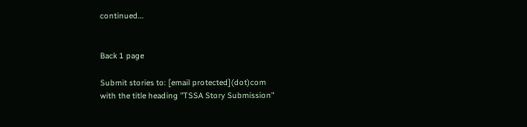continued...


Back 1 page

Submit stories to: [email protected](dot)com
with the title heading "TSSA Story Submission"